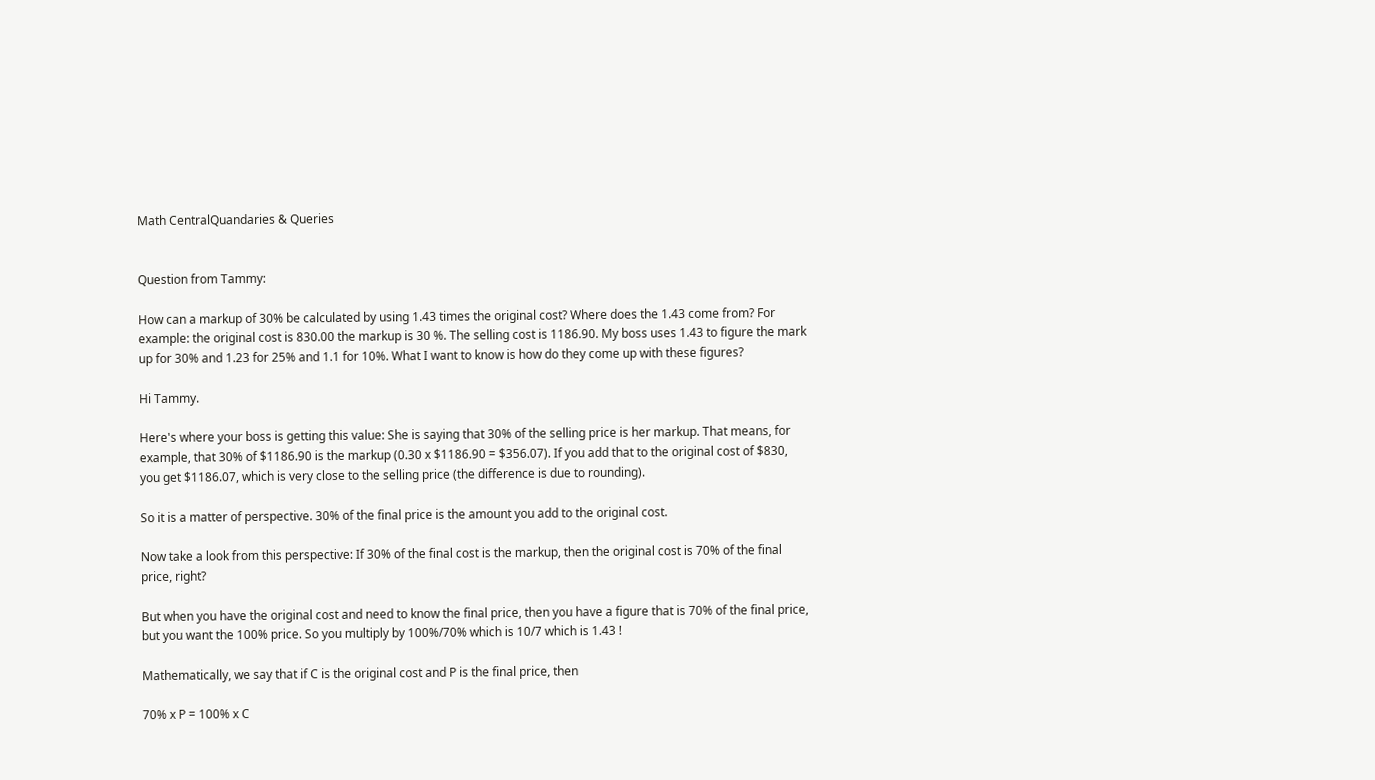Math CentralQuandaries & Queries


Question from Tammy:

How can a markup of 30% be calculated by using 1.43 times the original cost? Where does the 1.43 come from? For example: the original cost is 830.00 the markup is 30 %. The selling cost is 1186.90. My boss uses 1.43 to figure the mark up for 30% and 1.23 for 25% and 1.1 for 10%. What I want to know is how do they come up with these figures?

Hi Tammy.

Here's where your boss is getting this value: She is saying that 30% of the selling price is her markup. That means, for example, that 30% of $1186.90 is the markup (0.30 x $1186.90 = $356.07). If you add that to the original cost of $830, you get $1186.07, which is very close to the selling price (the difference is due to rounding).

So it is a matter of perspective. 30% of the final price is the amount you add to the original cost.

Now take a look from this perspective: If 30% of the final cost is the markup, then the original cost is 70% of the final price, right?

But when you have the original cost and need to know the final price, then you have a figure that is 70% of the final price, but you want the 100% price. So you multiply by 100%/70% which is 10/7 which is 1.43 !

Mathematically, we say that if C is the original cost and P is the final price, then

70% x P = 100% x C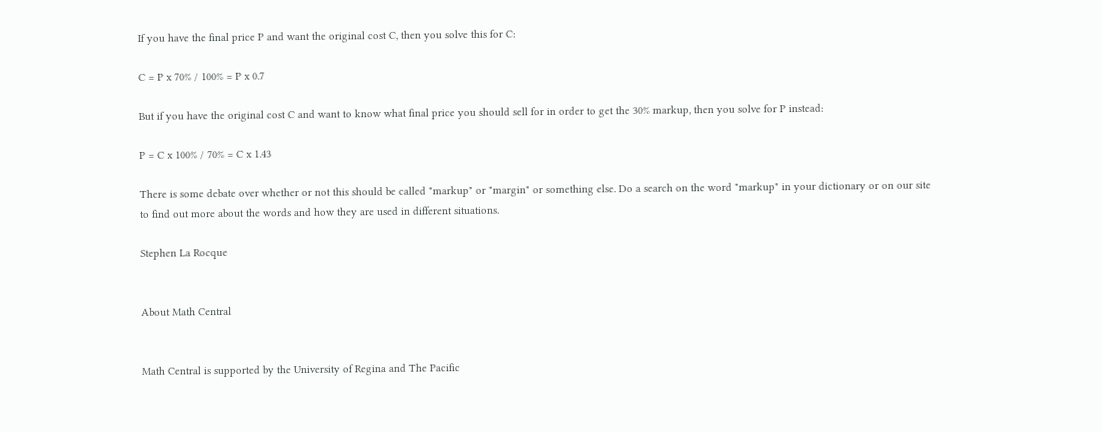If you have the final price P and want the original cost C, then you solve this for C:

C = P x 70% / 100% = P x 0.7

But if you have the original cost C and want to know what final price you should sell for in order to get the 30% markup, then you solve for P instead:

P = C x 100% / 70% = C x 1.43

There is some debate over whether or not this should be called "markup" or "margin" or something else. Do a search on the word "markup" in your dictionary or on our site to find out more about the words and how they are used in different situations.

Stephen La Rocque


About Math Central


Math Central is supported by the University of Regina and The Pacific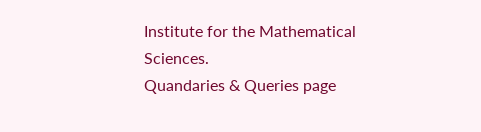Institute for the Mathematical Sciences.
Quandaries & Queries page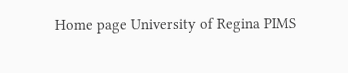Home page University of Regina PIMS